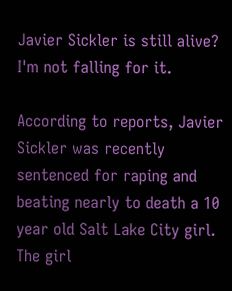Javier Sickler is still alive? I'm not falling for it.

According to reports, Javier Sickler was recently sentenced for raping and beating nearly to death a 10 year old Salt Lake City girl. The girl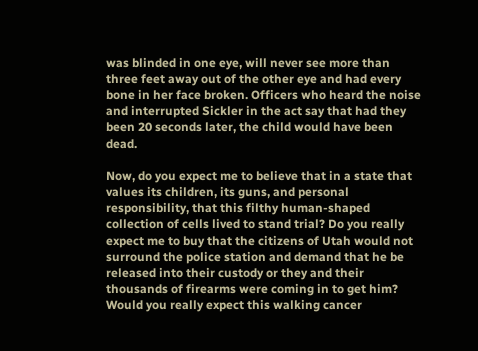was blinded in one eye, will never see more than three feet away out of the other eye and had every bone in her face broken. Officers who heard the noise and interrupted Sickler in the act say that had they been 20 seconds later, the child would have been dead.

Now, do you expect me to believe that in a state that values its children, its guns, and personal responsibility, that this filthy human-shaped collection of cells lived to stand trial? Do you really expect me to buy that the citizens of Utah would not surround the police station and demand that he be released into their custody or they and their thousands of firearms were coming in to get him? Would you really expect this walking cancer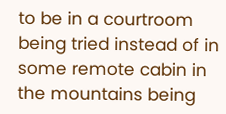to be in a courtroom being tried instead of in some remote cabin in the mountains being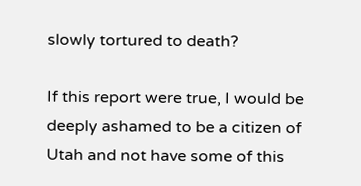slowly tortured to death?

If this report were true, I would be deeply ashamed to be a citizen of Utah and not have some of this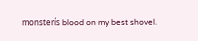monsterís blood on my best shovel.